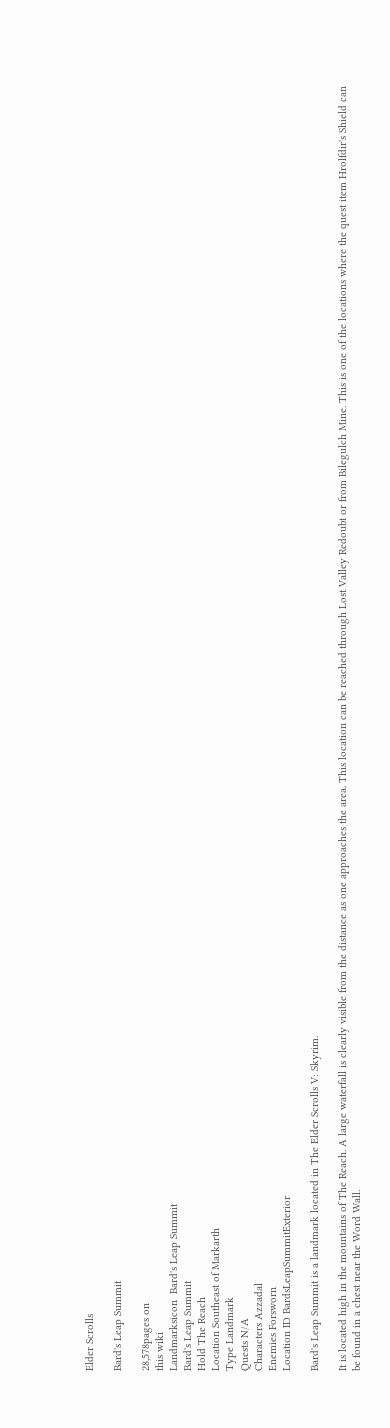Elder Scrolls

Bard's Leap Summit

28,578pages on
this wiki
Landmarksicon  Bard's Leap Summit
Bard's Leap Summit
Hold The Reach
Location Southeast of Markarth
Type Landmark
Quests N/A
Characters Azzadal
Enemies Forsworn
Location ID BardsLeapSummitExterior

Bard's Leap Summit is a landmark located in The Elder Scrolls V: Skyrim.

It is located high in the mountains of The Reach. A large waterfall is clearly visible from the distance as one approaches the area. This location can be reached through Lost Valley Redoubt or from Bilegulch Mine. This is one of the locations where the quest item Hrolfdir's Shield can be found in a chest near the Word Wall.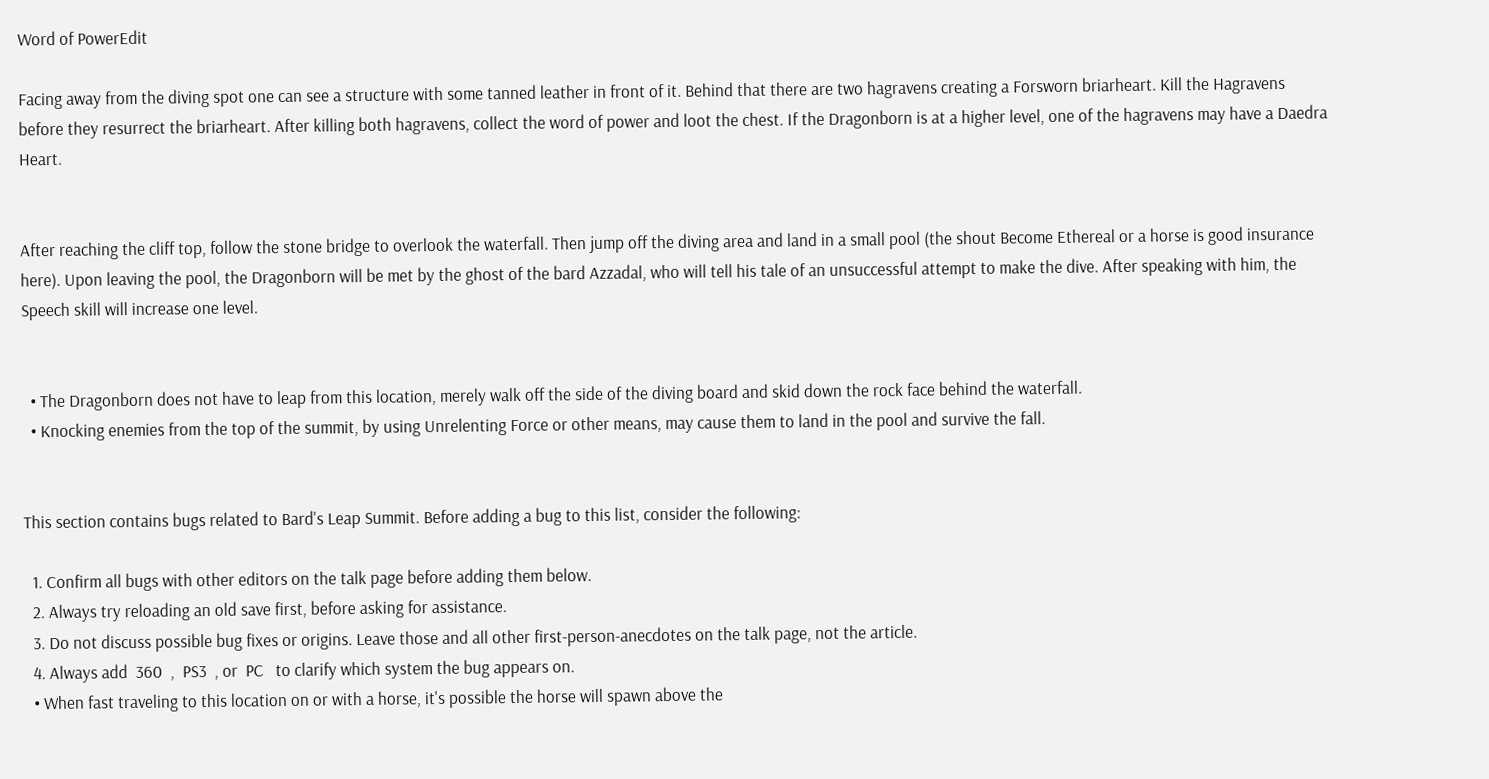Word of PowerEdit

Facing away from the diving spot one can see a structure with some tanned leather in front of it. Behind that there are two hagravens creating a Forsworn briarheart. Kill the Hagravens before they resurrect the briarheart. After killing both hagravens, collect the word of power and loot the chest. If the Dragonborn is at a higher level, one of the hagravens may have a Daedra Heart.


After reaching the cliff top, follow the stone bridge to overlook the waterfall. Then jump off the diving area and land in a small pool (the shout Become Ethereal or a horse is good insurance here). Upon leaving the pool, the Dragonborn will be met by the ghost of the bard Azzadal, who will tell his tale of an unsuccessful attempt to make the dive. After speaking with him, the Speech skill will increase one level.


  • The Dragonborn does not have to leap from this location, merely walk off the side of the diving board and skid down the rock face behind the waterfall.
  • Knocking enemies from the top of the summit, by using Unrelenting Force or other means, may cause them to land in the pool and survive the fall.


This section contains bugs related to Bard's Leap Summit. Before adding a bug to this list, consider the following:

  1. Confirm all bugs with other editors on the talk page before adding them below.
  2. Always try reloading an old save first, before asking for assistance.
  3. Do not discuss possible bug fixes or origins. Leave those and all other first-person-anecdotes on the talk page, not the article.
  4. Always add  360  ,  PS3  , or  PC   to clarify which system the bug appears on.
  • When fast traveling to this location on or with a horse, it's possible the horse will spawn above the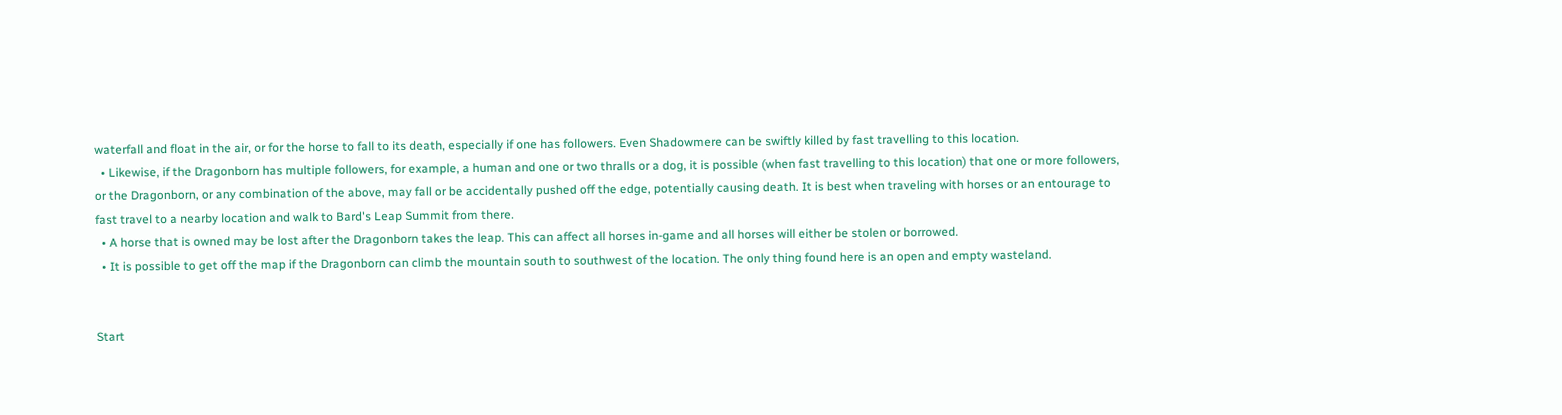waterfall and float in the air, or for the horse to fall to its death, especially if one has followers. Even Shadowmere can be swiftly killed by fast travelling to this location.
  • Likewise, if the Dragonborn has multiple followers, for example, a human and one or two thralls or a dog, it is possible (when fast travelling to this location) that one or more followers, or the Dragonborn, or any combination of the above, may fall or be accidentally pushed off the edge, potentially causing death. It is best when traveling with horses or an entourage to fast travel to a nearby location and walk to Bard's Leap Summit from there.
  • A horse that is owned may be lost after the Dragonborn takes the leap. This can affect all horses in-game and all horses will either be stolen or borrowed.
  • It is possible to get off the map if the Dragonborn can climb the mountain south to southwest of the location. The only thing found here is an open and empty wasteland.


Start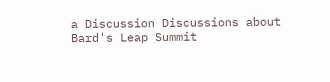a Discussion Discussions about Bard's Leap Summit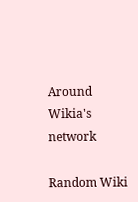Around Wikia's network

Random Wiki